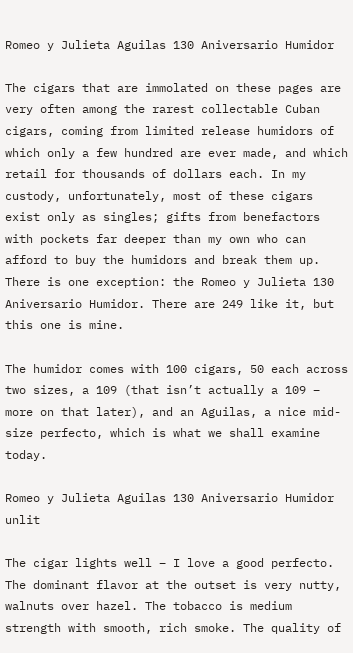Romeo y Julieta Aguilas 130 Aniversario Humidor

The cigars that are immolated on these pages are very often among the rarest collectable Cuban cigars, coming from limited release humidors of which only a few hundred are ever made, and which retail for thousands of dollars each. In my custody, unfortunately, most of these cigars exist only as singles; gifts from benefactors with pockets far deeper than my own who can afford to buy the humidors and break them up. There is one exception: the Romeo y Julieta 130 Aniversario Humidor. There are 249 like it, but this one is mine.

The humidor comes with 100 cigars, 50 each across two sizes, a 109 (that isn’t actually a 109 – more on that later), and an Aguilas, a nice mid-size perfecto, which is what we shall examine today.

Romeo y Julieta Aguilas 130 Aniversario Humidor unlit

The cigar lights well – I love a good perfecto. The dominant flavor at the outset is very nutty, walnuts over hazel. The tobacco is medium strength with smooth, rich smoke. The quality of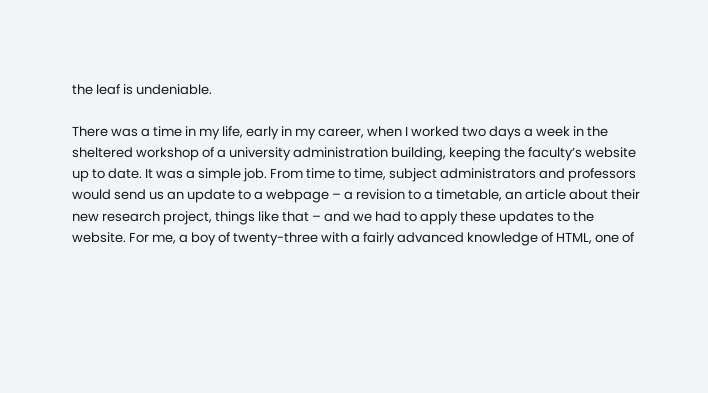the leaf is undeniable.

There was a time in my life, early in my career, when I worked two days a week in the sheltered workshop of a university administration building, keeping the faculty’s website up to date. It was a simple job. From time to time, subject administrators and professors would send us an update to a webpage – a revision to a timetable, an article about their new research project, things like that – and we had to apply these updates to the website. For me, a boy of twenty-three with a fairly advanced knowledge of HTML, one of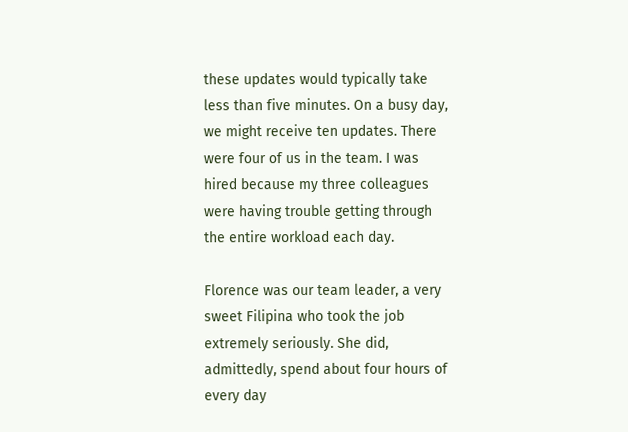these updates would typically take less than five minutes. On a busy day, we might receive ten updates. There were four of us in the team. I was hired because my three colleagues were having trouble getting through the entire workload each day.

Florence was our team leader, a very sweet Filipina who took the job extremely seriously. She did, admittedly, spend about four hours of every day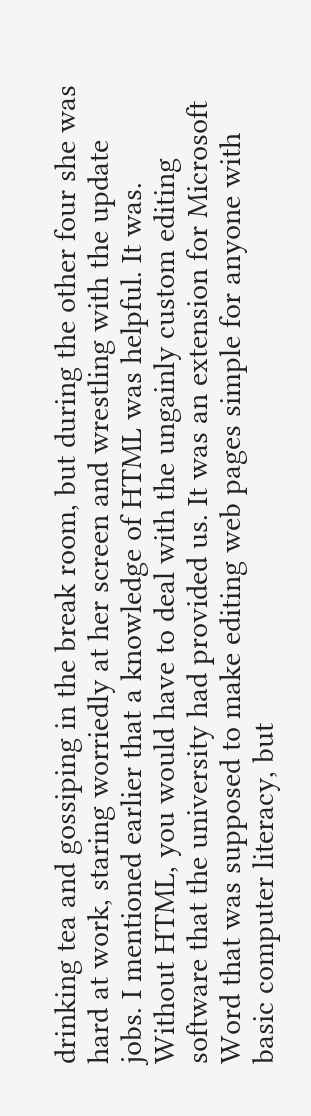drinking tea and gossiping in the break room, but during the other four she was hard at work, staring worriedly at her screen and wrestling with the update jobs. I mentioned earlier that a knowledge of HTML was helpful. It was. Without HTML, you would have to deal with the ungainly custom editing software that the university had provided us. It was an extension for Microsoft Word that was supposed to make editing web pages simple for anyone with basic computer literacy, but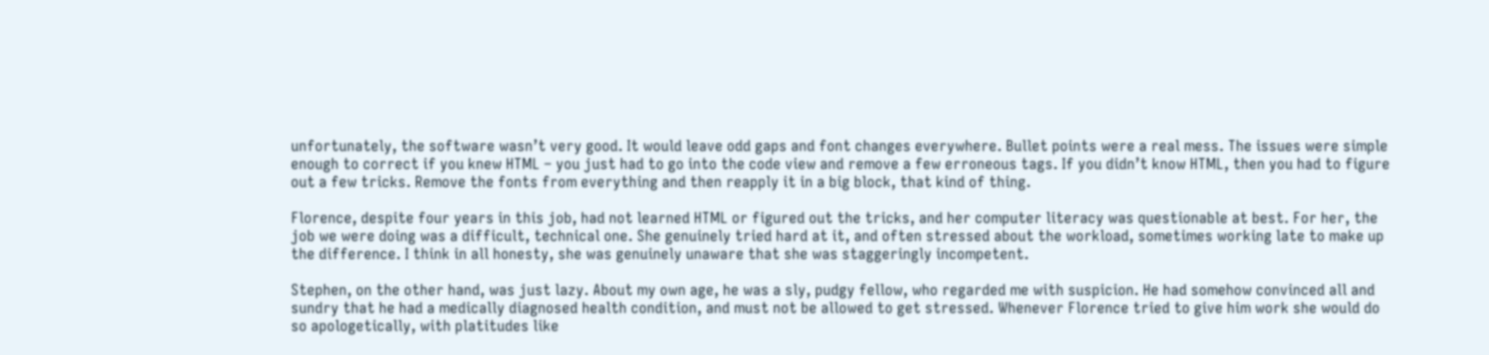unfortunately, the software wasn’t very good. It would leave odd gaps and font changes everywhere. Bullet points were a real mess. The issues were simple enough to correct if you knew HTML – you just had to go into the code view and remove a few erroneous tags. If you didn’t know HTML, then you had to figure out a few tricks. Remove the fonts from everything and then reapply it in a big block, that kind of thing.

Florence, despite four years in this job, had not learned HTML or figured out the tricks, and her computer literacy was questionable at best. For her, the job we were doing was a difficult, technical one. She genuinely tried hard at it, and often stressed about the workload, sometimes working late to make up the difference. I think in all honesty, she was genuinely unaware that she was staggeringly incompetent.

Stephen, on the other hand, was just lazy. About my own age, he was a sly, pudgy fellow, who regarded me with suspicion. He had somehow convinced all and sundry that he had a medically diagnosed health condition, and must not be allowed to get stressed. Whenever Florence tried to give him work she would do so apologetically, with platitudes like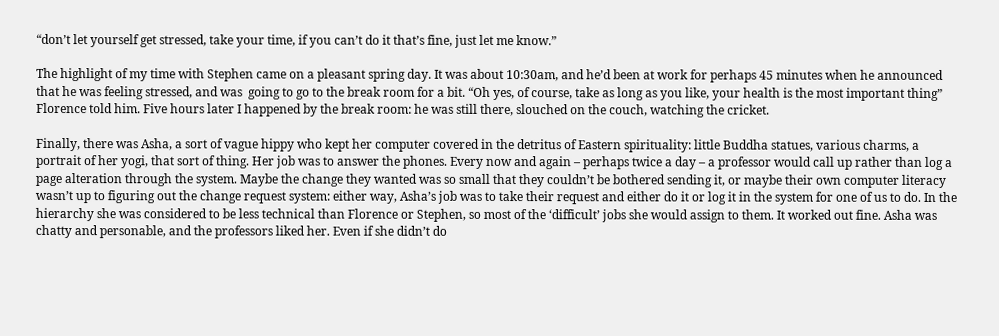“don’t let yourself get stressed, take your time, if you can’t do it that’s fine, just let me know.”

The highlight of my time with Stephen came on a pleasant spring day. It was about 10:30am, and he’d been at work for perhaps 45 minutes when he announced that he was feeling stressed, and was  going to go to the break room for a bit. “Oh yes, of course, take as long as you like, your health is the most important thing” Florence told him. Five hours later I happened by the break room: he was still there, slouched on the couch, watching the cricket.

Finally, there was Asha, a sort of vague hippy who kept her computer covered in the detritus of Eastern spirituality: little Buddha statues, various charms, a portrait of her yogi, that sort of thing. Her job was to answer the phones. Every now and again – perhaps twice a day – a professor would call up rather than log a page alteration through the system. Maybe the change they wanted was so small that they couldn’t be bothered sending it, or maybe their own computer literacy wasn’t up to figuring out the change request system: either way, Asha’s job was to take their request and either do it or log it in the system for one of us to do. In the hierarchy she was considered to be less technical than Florence or Stephen, so most of the ‘difficult’ jobs she would assign to them. It worked out fine. Asha was chatty and personable, and the professors liked her. Even if she didn’t do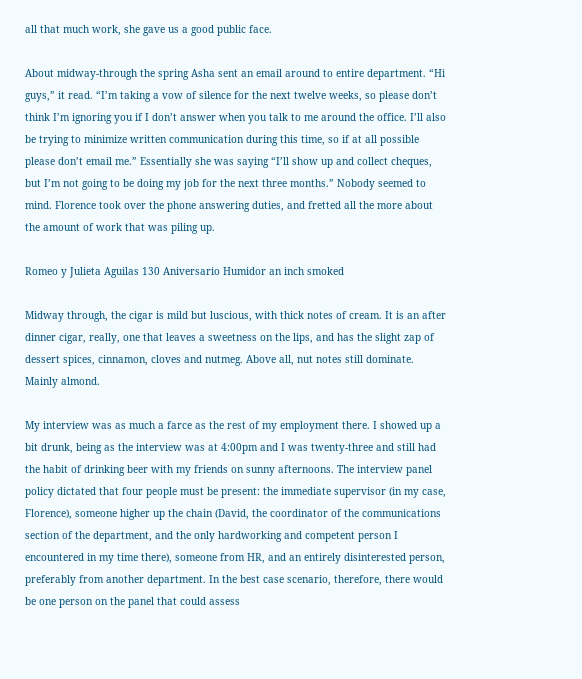all that much work, she gave us a good public face.

About midway-through the spring Asha sent an email around to entire department. “Hi guys,” it read. “I’m taking a vow of silence for the next twelve weeks, so please don’t think I’m ignoring you if I don’t answer when you talk to me around the office. I’ll also be trying to minimize written communication during this time, so if at all possible please don’t email me.” Essentially she was saying “I’ll show up and collect cheques, but I’m not going to be doing my job for the next three months.” Nobody seemed to mind. Florence took over the phone answering duties, and fretted all the more about the amount of work that was piling up.

Romeo y Julieta Aguilas 130 Aniversario Humidor an inch smoked

Midway through, the cigar is mild but luscious, with thick notes of cream. It is an after dinner cigar, really, one that leaves a sweetness on the lips, and has the slight zap of dessert spices, cinnamon, cloves and nutmeg. Above all, nut notes still dominate. Mainly almond.

My interview was as much a farce as the rest of my employment there. I showed up a bit drunk, being as the interview was at 4:00pm and I was twenty-three and still had the habit of drinking beer with my friends on sunny afternoons. The interview panel policy dictated that four people must be present: the immediate supervisor (in my case, Florence), someone higher up the chain (David, the coordinator of the communications section of the department, and the only hardworking and competent person I encountered in my time there), someone from HR, and an entirely disinterested person, preferably from another department. In the best case scenario, therefore, there would be one person on the panel that could assess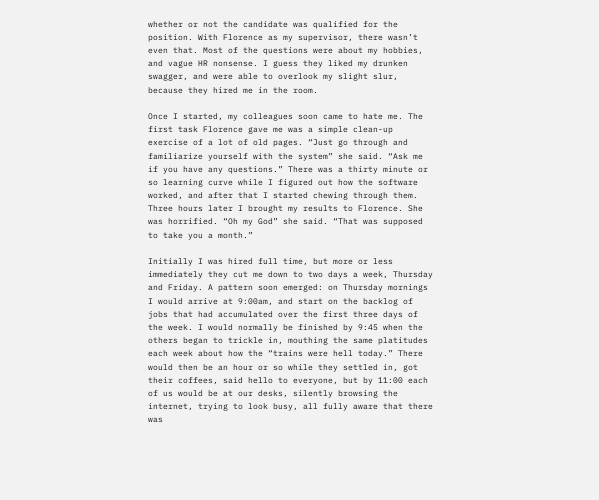whether or not the candidate was qualified for the position. With Florence as my supervisor, there wasn’t even that. Most of the questions were about my hobbies, and vague HR nonsense. I guess they liked my drunken swagger, and were able to overlook my slight slur, because they hired me in the room.

Once I started, my colleagues soon came to hate me. The first task Florence gave me was a simple clean-up exercise of a lot of old pages. “Just go through and familiarize yourself with the system” she said. “Ask me if you have any questions.” There was a thirty minute or so learning curve while I figured out how the software worked, and after that I started chewing through them. Three hours later I brought my results to Florence. She was horrified. “Oh my God” she said. “That was supposed to take you a month.”

Initially I was hired full time, but more or less immediately they cut me down to two days a week, Thursday and Friday. A pattern soon emerged: on Thursday mornings I would arrive at 9:00am, and start on the backlog of jobs that had accumulated over the first three days of the week. I would normally be finished by 9:45 when the others began to trickle in, mouthing the same platitudes each week about how the “trains were hell today.” There would then be an hour or so while they settled in, got their coffees, said hello to everyone, but by 11:00 each of us would be at our desks, silently browsing the internet, trying to look busy, all fully aware that there was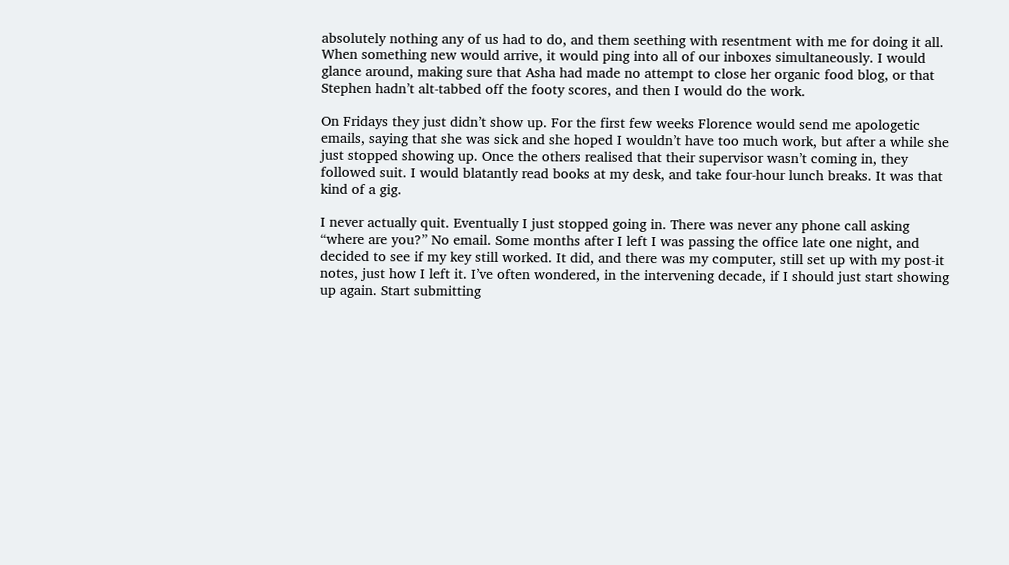absolutely nothing any of us had to do, and them seething with resentment with me for doing it all. When something new would arrive, it would ping into all of our inboxes simultaneously. I would glance around, making sure that Asha had made no attempt to close her organic food blog, or that Stephen hadn’t alt-tabbed off the footy scores, and then I would do the work.

On Fridays they just didn’t show up. For the first few weeks Florence would send me apologetic emails, saying that she was sick and she hoped I wouldn’t have too much work, but after a while she just stopped showing up. Once the others realised that their supervisor wasn’t coming in, they followed suit. I would blatantly read books at my desk, and take four-hour lunch breaks. It was that kind of a gig.

I never actually quit. Eventually I just stopped going in. There was never any phone call asking “where are you?” No email. Some months after I left I was passing the office late one night, and decided to see if my key still worked. It did, and there was my computer, still set up with my post-it notes, just how I left it. I’ve often wondered, in the intervening decade, if I should just start showing up again. Start submitting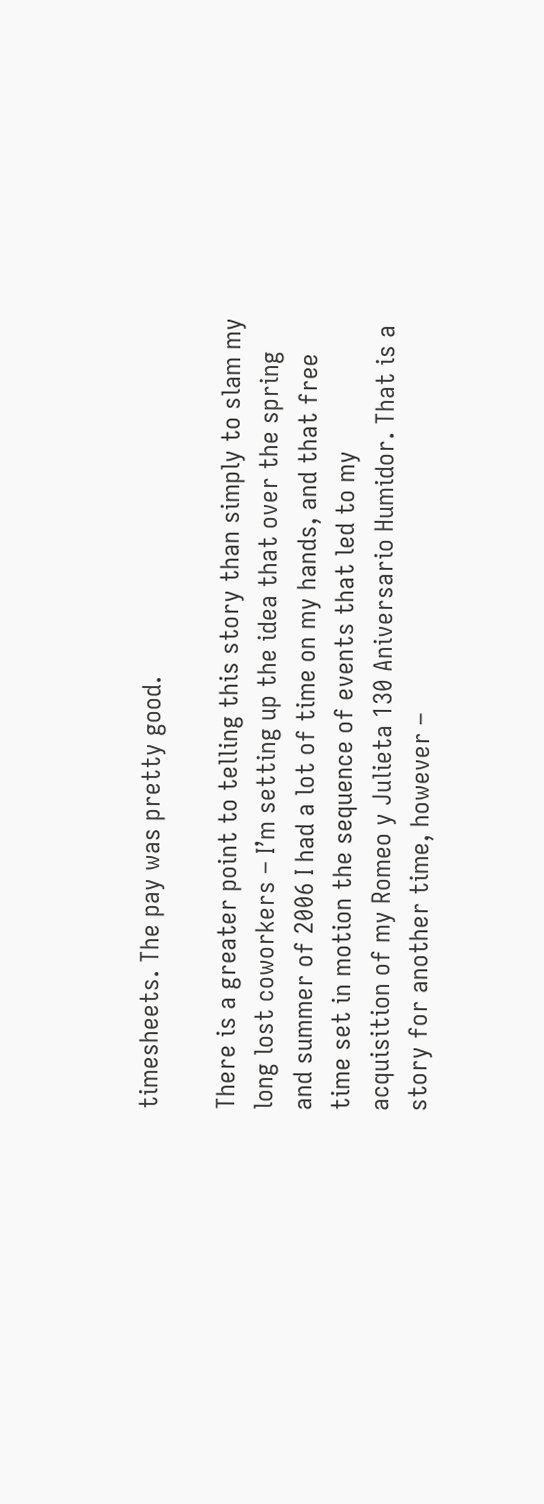timesheets. The pay was pretty good.

There is a greater point to telling this story than simply to slam my long lost coworkers – I’m setting up the idea that over the spring and summer of 2006 I had a lot of time on my hands, and that free time set in motion the sequence of events that led to my acquisition of my Romeo y Julieta 130 Aniversario Humidor. That is a story for another time, however –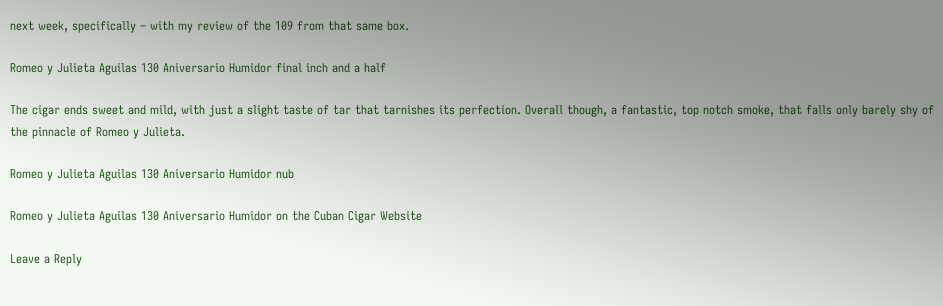next week, specifically – with my review of the 109 from that same box.

Romeo y Julieta Aguilas 130 Aniversario Humidor final inch and a half

The cigar ends sweet and mild, with just a slight taste of tar that tarnishes its perfection. Overall though, a fantastic, top notch smoke, that falls only barely shy of the pinnacle of Romeo y Julieta.

Romeo y Julieta Aguilas 130 Aniversario Humidor nub

Romeo y Julieta Aguilas 130 Aniversario Humidor on the Cuban Cigar Website

Leave a Reply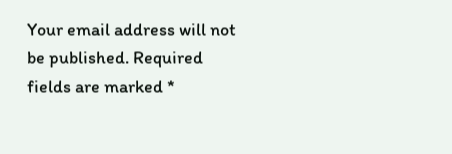Your email address will not be published. Required fields are marked *